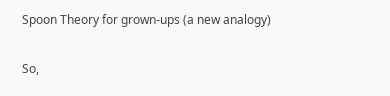Spoon Theory for grown-ups (a new analogy)

So,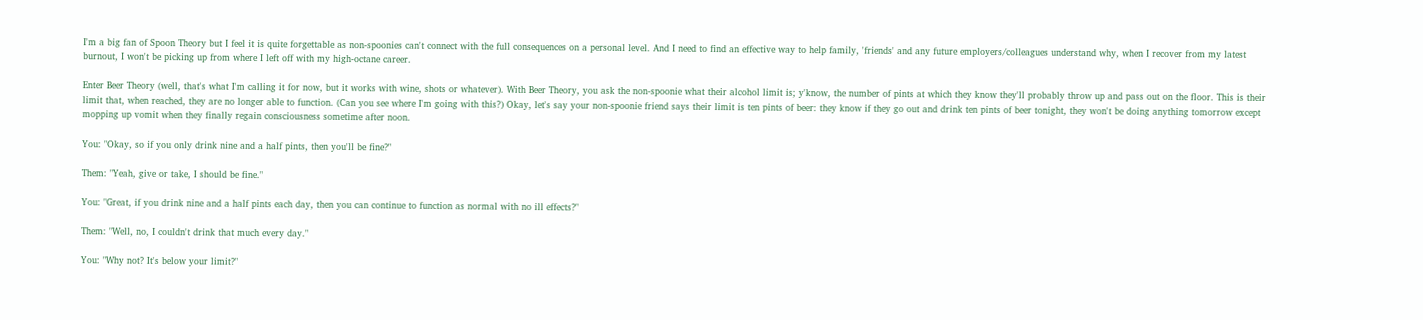I'm a big fan of Spoon Theory but I feel it is quite forgettable as non-spoonies can't connect with the full consequences on a personal level. And I need to find an effective way to help family, 'friends' and any future employers/colleagues understand why, when I recover from my latest burnout, I won't be picking up from where I left off with my high-octane career.

Enter Beer Theory (well, that's what I'm calling it for now, but it works with wine, shots or whatever). With Beer Theory, you ask the non-spoonie what their alcohol limit is; y'know, the number of pints at which they know they'll probably throw up and pass out on the floor. This is their limit that, when reached, they are no longer able to function. (Can you see where I'm going with this?) Okay, let's say your non-spoonie friend says their limit is ten pints of beer: they know if they go out and drink ten pints of beer tonight, they won't be doing anything tomorrow except mopping up vomit when they finally regain consciousness sometime after noon.

You: "Okay, so if you only drink nine and a half pints, then you'll be fine?"

Them: "Yeah, give or take, I should be fine."

You: "Great, if you drink nine and a half pints each day, then you can continue to function as normal with no ill effects?"

Them: "Well, no, I couldn't drink that much every day."

You: "Why not? It's below your limit?"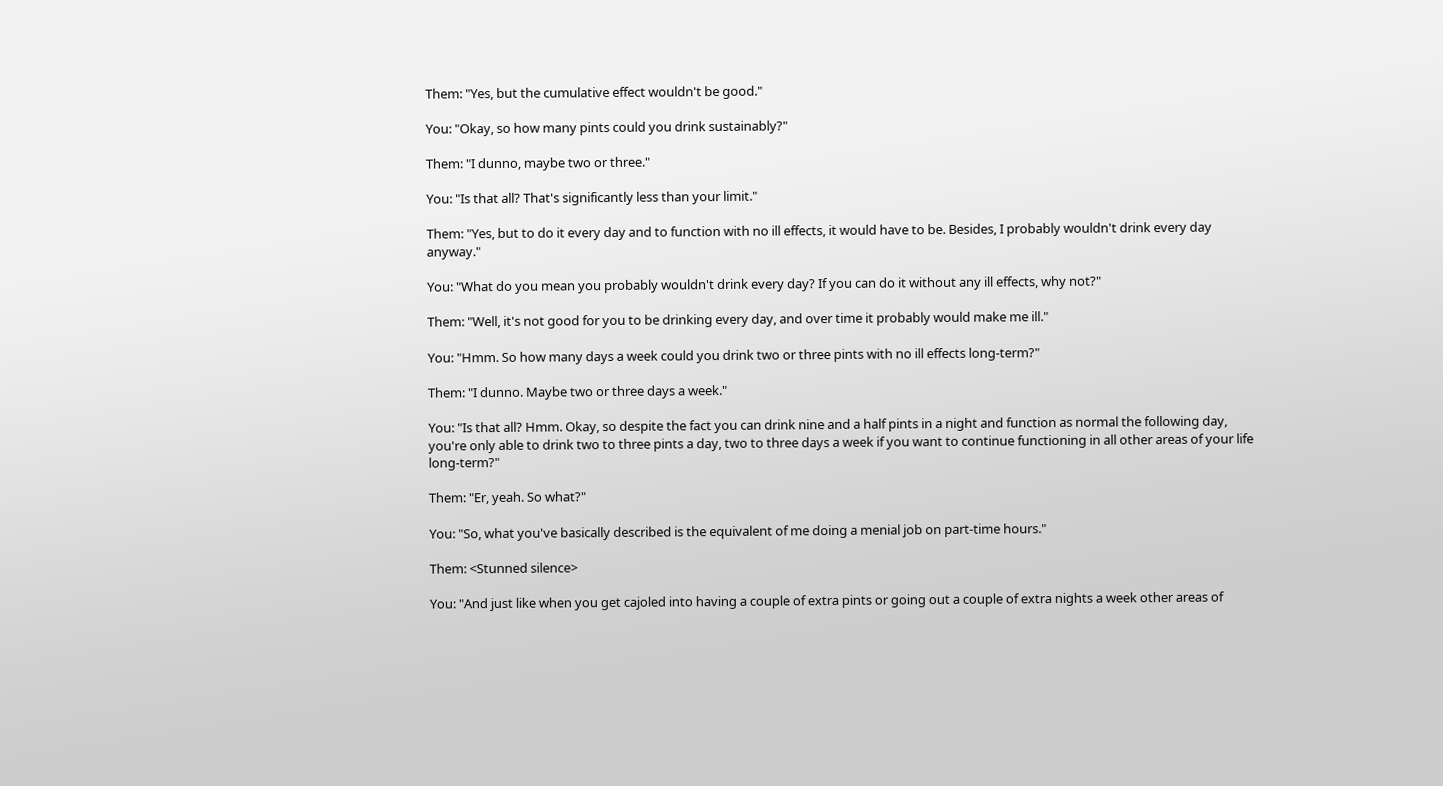Them: "Yes, but the cumulative effect wouldn't be good."

You: "Okay, so how many pints could you drink sustainably?"

Them: "I dunno, maybe two or three."

You: "Is that all? That's significantly less than your limit."

Them: "Yes, but to do it every day and to function with no ill effects, it would have to be. Besides, I probably wouldn't drink every day anyway."

You: "What do you mean you probably wouldn't drink every day? If you can do it without any ill effects, why not?"

Them: "Well, it's not good for you to be drinking every day, and over time it probably would make me ill."

You: "Hmm. So how many days a week could you drink two or three pints with no ill effects long-term?"

Them: "I dunno. Maybe two or three days a week."

You: "Is that all? Hmm. Okay, so despite the fact you can drink nine and a half pints in a night and function as normal the following day, you're only able to drink two to three pints a day, two to three days a week if you want to continue functioning in all other areas of your life long-term?"

Them: "Er, yeah. So what?"

You: "So, what you've basically described is the equivalent of me doing a menial job on part-time hours."

Them: <Stunned silence>

You: "And just like when you get cajoled into having a couple of extra pints or going out a couple of extra nights a week other areas of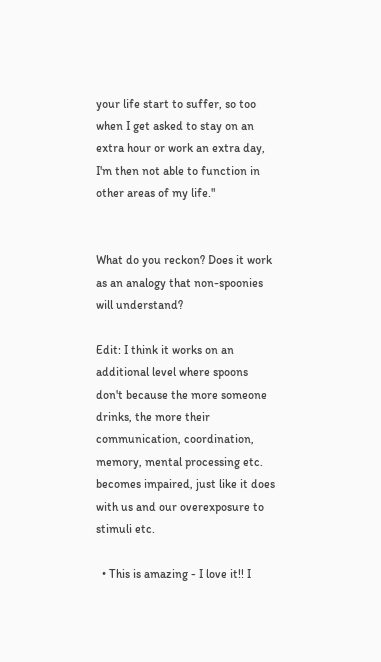your life start to suffer, so too when I get asked to stay on an extra hour or work an extra day, I'm then not able to function in other areas of my life."


What do you reckon? Does it work as an analogy that non-spoonies will understand?

Edit: I think it works on an additional level where spoons don't because the more someone drinks, the more their communication, coordination, memory, mental processing etc. becomes impaired, just like it does with us and our overexposure to stimuli etc.

  • This is amazing - I love it!! I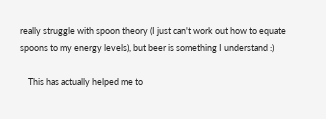really struggle with spoon theory (I just can't work out how to equate spoons to my energy levels), but beer is something I understand :)

    This has actually helped me to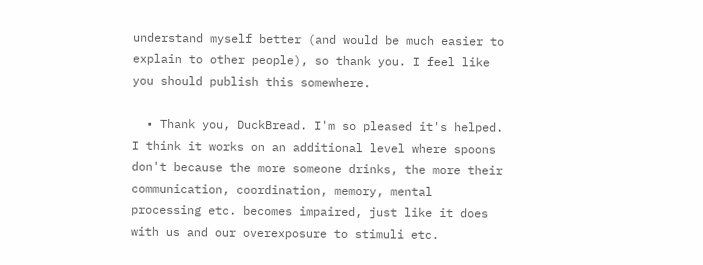understand myself better (and would be much easier to explain to other people), so thank you. I feel like you should publish this somewhere.

  • Thank you, DuckBread. I'm so pleased it's helped. I think it works on an additional level where spoons don't because the more someone drinks, the more their communication, coordination, memory, mental processing etc. becomes impaired, just like it does with us and our overexposure to stimuli etc.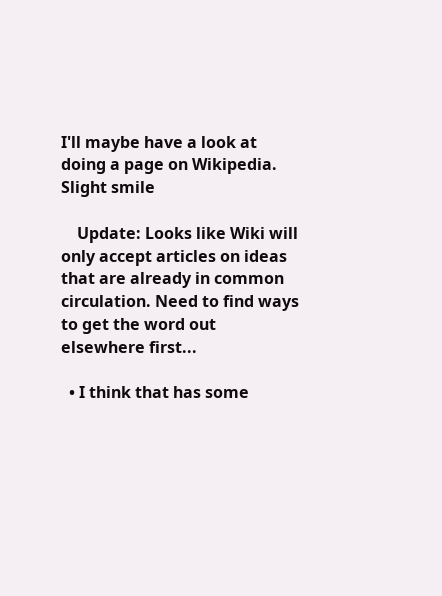I'll maybe have a look at doing a page on Wikipedia. Slight smile

    Update: Looks like Wiki will only accept articles on ideas that are already in common circulation. Need to find ways to get the word out elsewhere first...

  • I think that has some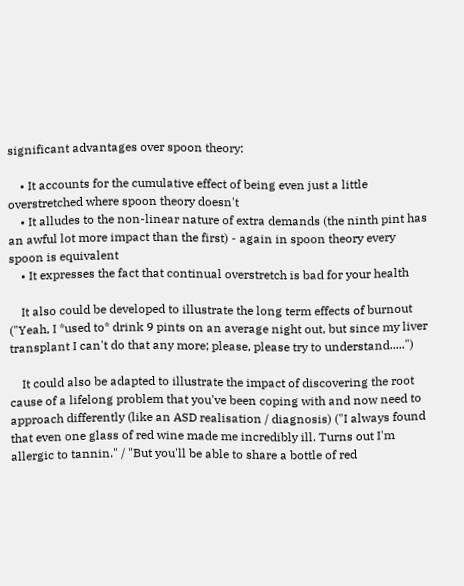significant advantages over spoon theory:

    • It accounts for the cumulative effect of being even just a little overstretched where spoon theory doesn't
    • It alludes to the non-linear nature of extra demands (the ninth pint has an awful lot more impact than the first) - again in spoon theory every spoon is equivalent
    • It expresses the fact that continual overstretch is bad for your health

    It also could be developed to illustrate the long term effects of burnout ("Yeah, I *used to* drink 9 pints on an average night out, but since my liver transplant I can't do that any more; please, please try to understand.....")

    It could also be adapted to illustrate the impact of discovering the root cause of a lifelong problem that you've been coping with and now need to approach differently (like an ASD realisation / diagnosis) ("I always found that even one glass of red wine made me incredibly ill. Turns out I'm allergic to tannin." / "But you'll be able to share a bottle of red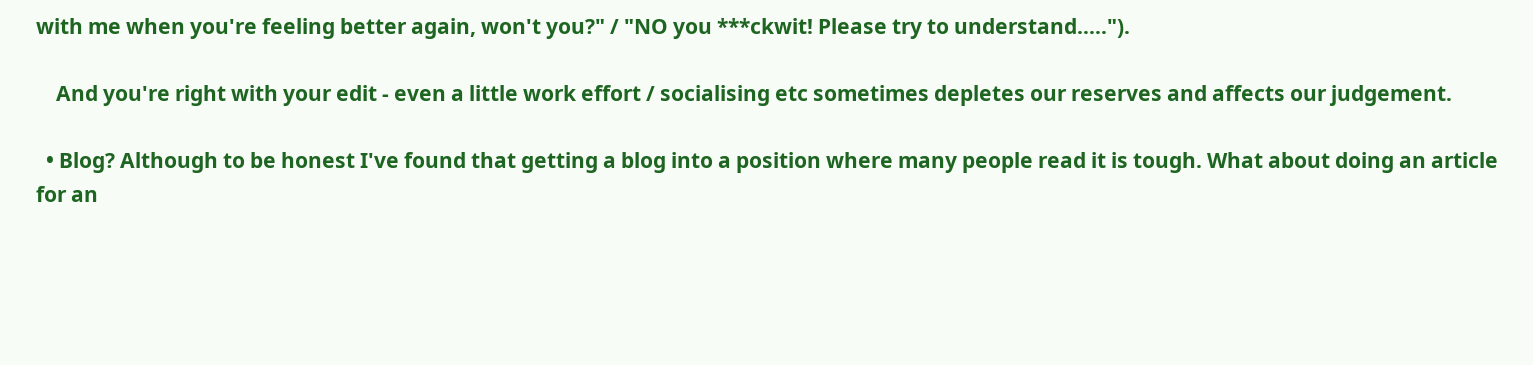with me when you're feeling better again, won't you?" / "NO you ***ckwit! Please try to understand.....").

    And you're right with your edit - even a little work effort / socialising etc sometimes depletes our reserves and affects our judgement.

  • Blog? Although to be honest I've found that getting a blog into a position where many people read it is tough. What about doing an article for an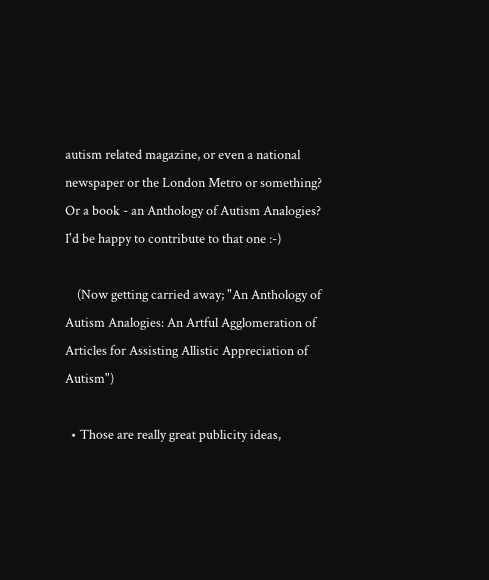autism related magazine, or even a national newspaper or the London Metro or something? Or a book - an Anthology of Autism Analogies? I'd be happy to contribute to that one :-)

    (Now getting carried away; "An Anthology of Autism Analogies: An Artful Agglomeration of Articles for Assisting Allistic Appreciation of Autism")

  • Those are really great publicity ideas,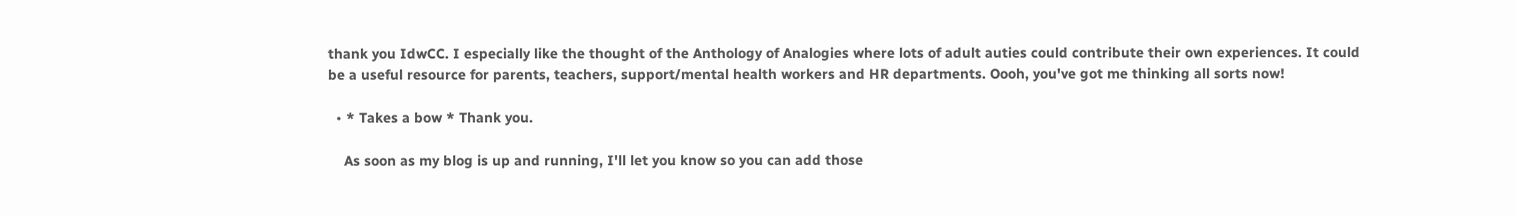thank you IdwCC. I especially like the thought of the Anthology of Analogies where lots of adult auties could contribute their own experiences. It could be a useful resource for parents, teachers, support/mental health workers and HR departments. Oooh, you've got me thinking all sorts now!

  • * Takes a bow * Thank you.

    As soon as my blog is up and running, I'll let you know so you can add those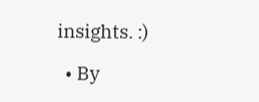insights. :)

  • By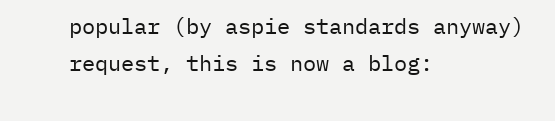popular (by aspie standards anyway) request, this is now a blog: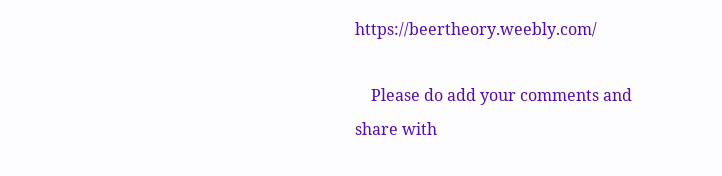https://beertheory.weebly.com/

    Please do add your comments and share with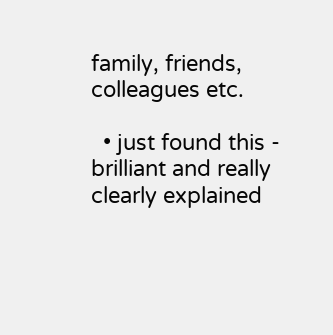family, friends, colleagues etc.

  • just found this - brilliant and really clearly explained